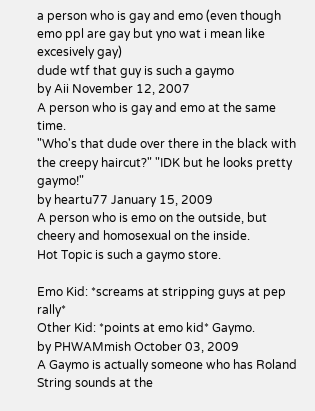a person who is gay and emo (even though emo ppl are gay but yno wat i mean like excesively gay)
dude wtf that guy is such a gaymo
by Aii November 12, 2007
A person who is gay and emo at the same time.
"Who's that dude over there in the black with the creepy haircut?" "IDK but he looks pretty gaymo!"
by heartu77 January 15, 2009
A person who is emo on the outside, but cheery and homosexual on the inside.
Hot Topic is such a gaymo store.

Emo Kid: *screams at stripping guys at pep rally*
Other Kid: *points at emo kid* Gaymo.
by PHWAMmish October 03, 2009
A Gaymo is actually someone who has Roland String sounds at the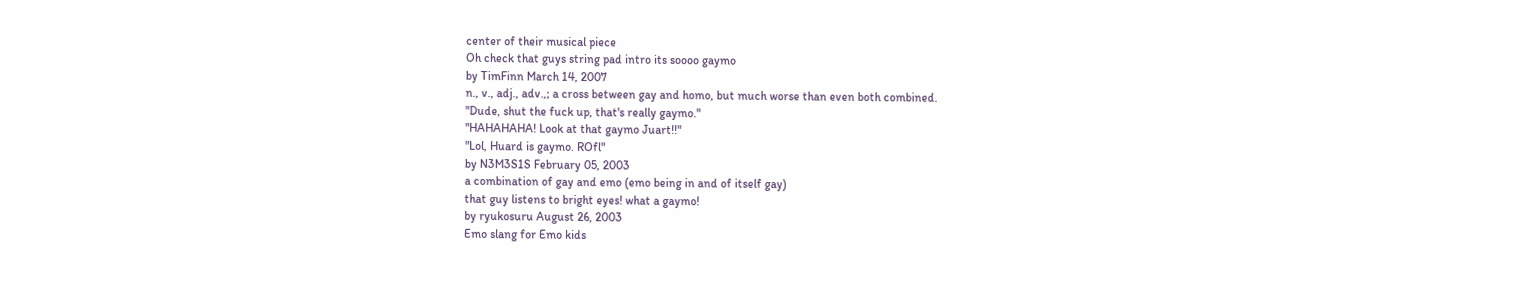center of their musical piece
Oh check that guys string pad intro its soooo gaymo
by TimFinn March 14, 2007
n., v., adj., adv.,; a cross between gay and homo, but much worse than even both combined.
"Dude, shut the fuck up, that's really gaymo."
"HAHAHAHA! Look at that gaymo Juart!!"
"Lol, Huard is gaymo. ROfl"
by N3M3S1S February 05, 2003
a combination of gay and emo (emo being in and of itself gay)
that guy listens to bright eyes! what a gaymo!
by ryukosuru August 26, 2003
Emo slang for Emo kids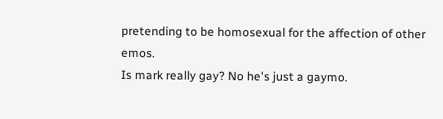pretending to be homosexual for the affection of other emos.
Is mark really gay? No he's just a gaymo.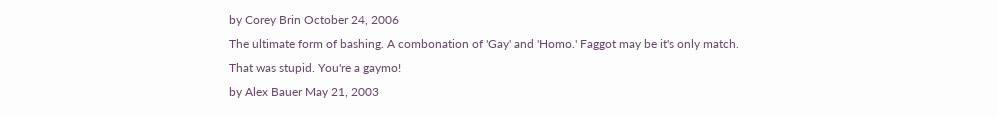by Corey Brin October 24, 2006
The ultimate form of bashing. A combonation of 'Gay' and 'Homo.' Faggot may be it's only match.
That was stupid. You're a gaymo!
by Alex Bauer May 21, 2003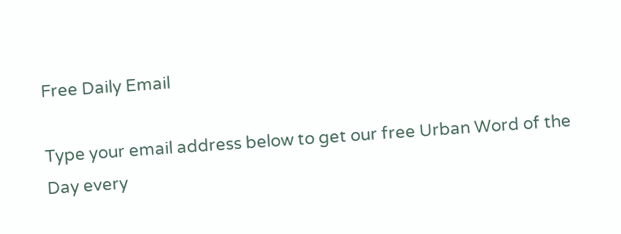Free Daily Email

Type your email address below to get our free Urban Word of the Day every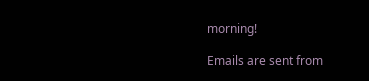morning!

Emails are sent from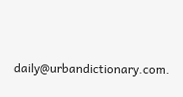daily@urbandictionary.com.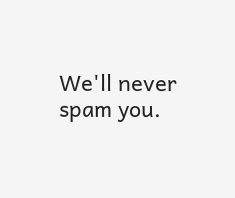We'll never spam you.